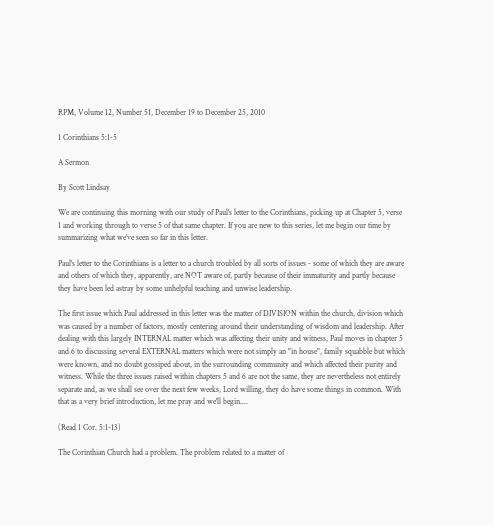RPM, Volume 12, Number 51, December 19 to December 25, 2010

1 Corinthians 5:1-5

A Sermon

By Scott Lindsay

We are continuing this morning with our study of Paul's letter to the Corinthians, picking up at Chapter 5, verse 1 and working through to verse 5 of that same chapter. If you are new to this series, let me begin our time by summarizing what we've seen so far in this letter.

Paul's letter to the Corinthians is a letter to a church troubled by all sorts of issues - some of which they are aware and others of which they, apparently, are NOT aware of, partly because of their immaturity and partly because they have been led astray by some unhelpful teaching and unwise leadership.

The first issue which Paul addressed in this letter was the matter of DIVISION within the church, division which was caused by a number of factors, mostly centering around their understanding of wisdom and leadership. After dealing with this largely INTERNAL matter which was affecting their unity and witness, Paul moves in chapter 5 and 6 to discussing several EXTERNAL matters which were not simply an "in house", family squabble but which were known, and no doubt gossiped about, in the surrounding community and which affected their purity and witness. While the three issues raised within chapters 5 and 6 are not the same, they are nevertheless not entirely separate and, as we shall see over the next few weeks, Lord willing, they do have some things in common. With that as a very brief introduction, let me pray and we'll begin....

(Read 1 Cor. 5:1-13)

The Corinthian Church had a problem. The problem related to a matter of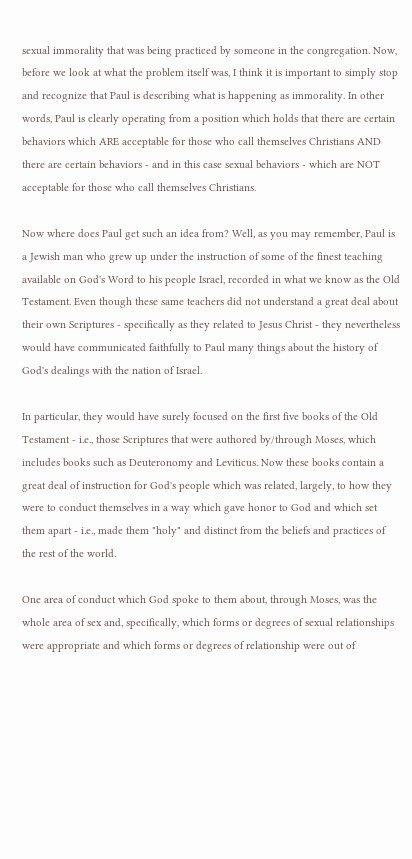sexual immorality that was being practiced by someone in the congregation. Now, before we look at what the problem itself was, I think it is important to simply stop and recognize that Paul is describing what is happening as immorality. In other words, Paul is clearly operating from a position which holds that there are certain behaviors which ARE acceptable for those who call themselves Christians AND there are certain behaviors - and in this case sexual behaviors - which are NOT acceptable for those who call themselves Christians.

Now where does Paul get such an idea from? Well, as you may remember, Paul is a Jewish man who grew up under the instruction of some of the finest teaching available on God's Word to his people Israel, recorded in what we know as the Old Testament. Even though these same teachers did not understand a great deal about their own Scriptures - specifically as they related to Jesus Christ - they nevertheless would have communicated faithfully to Paul many things about the history of God's dealings with the nation of Israel.

In particular, they would have surely focused on the first five books of the Old Testament - i.e., those Scriptures that were authored by/through Moses, which includes books such as Deuteronomy and Leviticus. Now these books contain a great deal of instruction for God's people which was related, largely, to how they were to conduct themselves in a way which gave honor to God and which set them apart - i.e., made them "holy" and distinct from the beliefs and practices of the rest of the world.

One area of conduct which God spoke to them about, through Moses, was the whole area of sex and, specifically, which forms or degrees of sexual relationships were appropriate and which forms or degrees of relationship were out of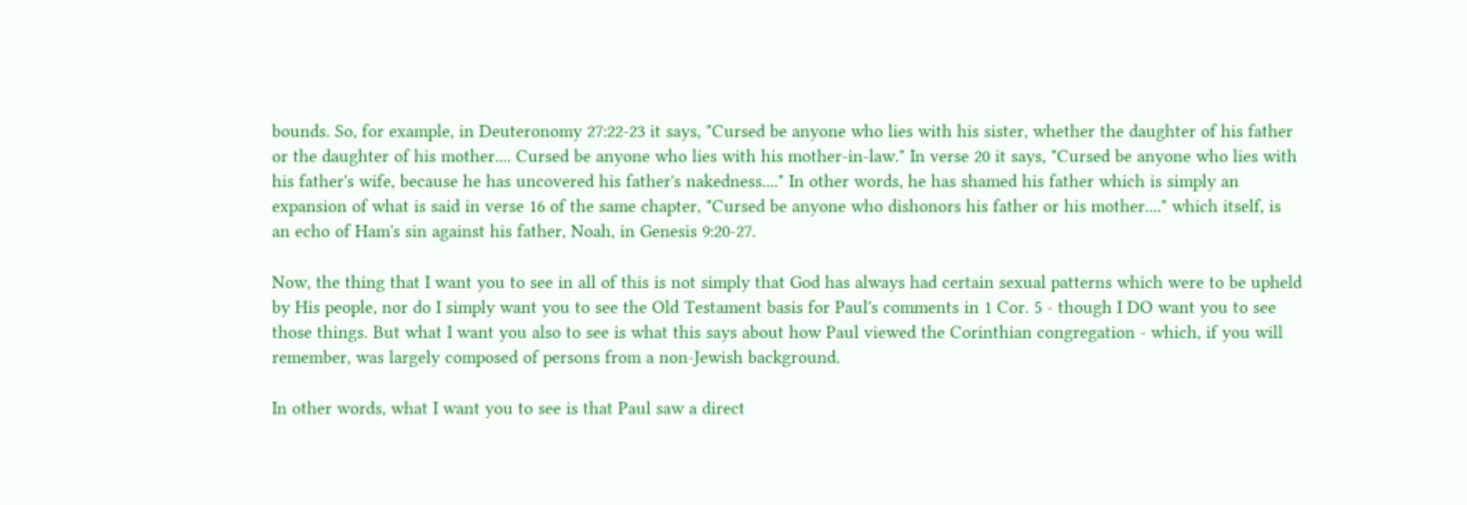bounds. So, for example, in Deuteronomy 27:22-23 it says, "Cursed be anyone who lies with his sister, whether the daughter of his father or the daughter of his mother.... Cursed be anyone who lies with his mother-in-law." In verse 20 it says, "Cursed be anyone who lies with his father's wife, because he has uncovered his father's nakedness...." In other words, he has shamed his father which is simply an expansion of what is said in verse 16 of the same chapter, "Cursed be anyone who dishonors his father or his mother...." which itself, is an echo of Ham's sin against his father, Noah, in Genesis 9:20-27.

Now, the thing that I want you to see in all of this is not simply that God has always had certain sexual patterns which were to be upheld by His people, nor do I simply want you to see the Old Testament basis for Paul's comments in 1 Cor. 5 - though I DO want you to see those things. But what I want you also to see is what this says about how Paul viewed the Corinthian congregation - which, if you will remember, was largely composed of persons from a non-Jewish background.

In other words, what I want you to see is that Paul saw a direct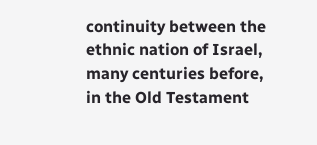continuity between the ethnic nation of Israel, many centuries before, in the Old Testament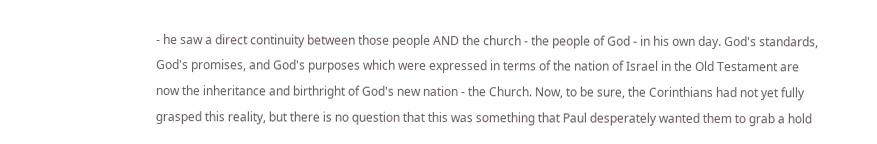- he saw a direct continuity between those people AND the church - the people of God - in his own day. God's standards, God's promises, and God's purposes which were expressed in terms of the nation of Israel in the Old Testament are now the inheritance and birthright of God's new nation - the Church. Now, to be sure, the Corinthians had not yet fully grasped this reality, but there is no question that this was something that Paul desperately wanted them to grab a hold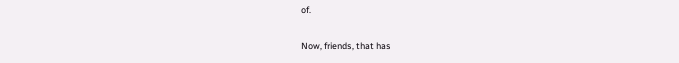of.

Now, friends, that has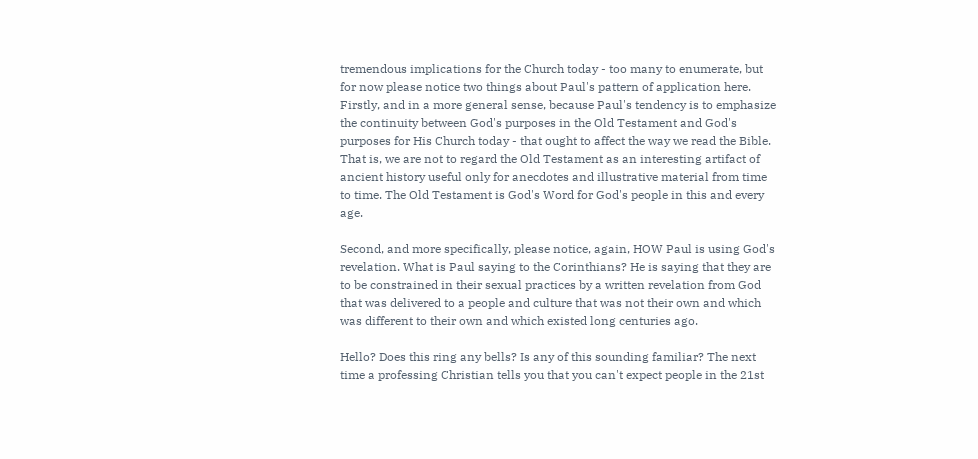tremendous implications for the Church today - too many to enumerate, but for now please notice two things about Paul's pattern of application here. Firstly, and in a more general sense, because Paul's tendency is to emphasize the continuity between God's purposes in the Old Testament and God's purposes for His Church today - that ought to affect the way we read the Bible. That is, we are not to regard the Old Testament as an interesting artifact of ancient history useful only for anecdotes and illustrative material from time to time. The Old Testament is God's Word for God's people in this and every age.

Second, and more specifically, please notice, again, HOW Paul is using God's revelation. What is Paul saying to the Corinthians? He is saying that they are to be constrained in their sexual practices by a written revelation from God that was delivered to a people and culture that was not their own and which was different to their own and which existed long centuries ago.

Hello? Does this ring any bells? Is any of this sounding familiar? The next time a professing Christian tells you that you can't expect people in the 21st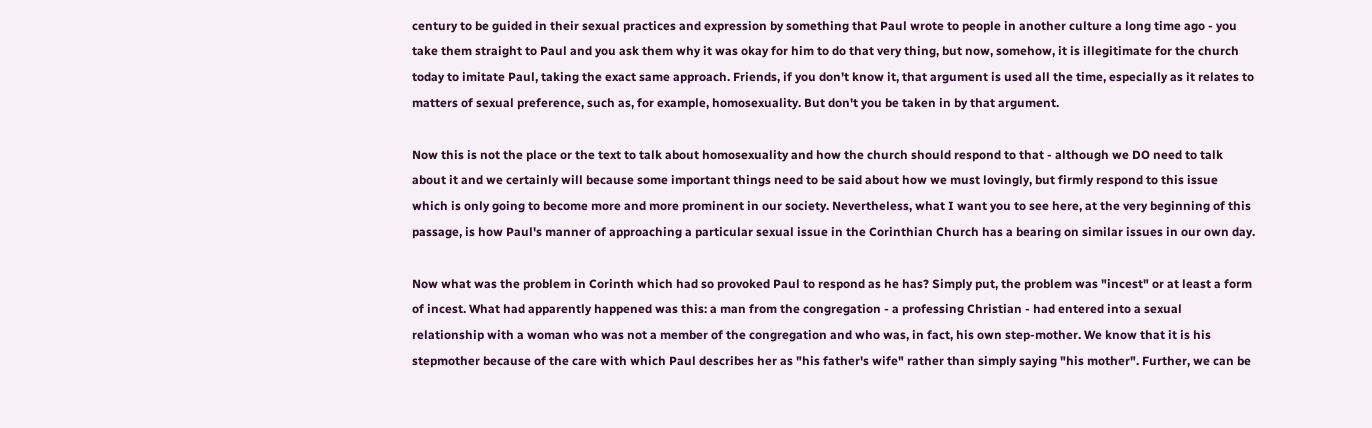century to be guided in their sexual practices and expression by something that Paul wrote to people in another culture a long time ago - you take them straight to Paul and you ask them why it was okay for him to do that very thing, but now, somehow, it is illegitimate for the church today to imitate Paul, taking the exact same approach. Friends, if you don't know it, that argument is used all the time, especially as it relates to matters of sexual preference, such as, for example, homosexuality. But don't you be taken in by that argument.

Now this is not the place or the text to talk about homosexuality and how the church should respond to that - although we DO need to talk about it and we certainly will because some important things need to be said about how we must lovingly, but firmly respond to this issue which is only going to become more and more prominent in our society. Nevertheless, what I want you to see here, at the very beginning of this passage, is how Paul's manner of approaching a particular sexual issue in the Corinthian Church has a bearing on similar issues in our own day.

Now what was the problem in Corinth which had so provoked Paul to respond as he has? Simply put, the problem was "incest" or at least a form of incest. What had apparently happened was this: a man from the congregation - a professing Christian - had entered into a sexual relationship with a woman who was not a member of the congregation and who was, in fact, his own step-mother. We know that it is his stepmother because of the care with which Paul describes her as "his father's wife" rather than simply saying "his mother". Further, we can be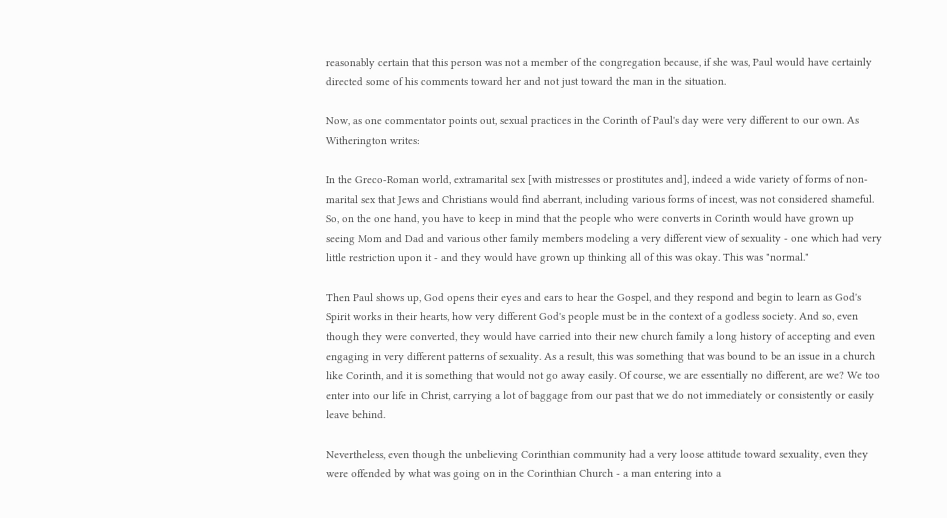reasonably certain that this person was not a member of the congregation because, if she was, Paul would have certainly directed some of his comments toward her and not just toward the man in the situation.

Now, as one commentator points out, sexual practices in the Corinth of Paul's day were very different to our own. As Witherington writes:

In the Greco-Roman world, extramarital sex [with mistresses or prostitutes and], indeed a wide variety of forms of non-marital sex that Jews and Christians would find aberrant, including various forms of incest, was not considered shameful.
So, on the one hand, you have to keep in mind that the people who were converts in Corinth would have grown up seeing Mom and Dad and various other family members modeling a very different view of sexuality - one which had very little restriction upon it - and they would have grown up thinking all of this was okay. This was "normal."

Then Paul shows up, God opens their eyes and ears to hear the Gospel, and they respond and begin to learn as God's Spirit works in their hearts, how very different God's people must be in the context of a godless society. And so, even though they were converted, they would have carried into their new church family a long history of accepting and even engaging in very different patterns of sexuality. As a result, this was something that was bound to be an issue in a church like Corinth, and it is something that would not go away easily. Of course, we are essentially no different, are we? We too enter into our life in Christ, carrying a lot of baggage from our past that we do not immediately or consistently or easily leave behind.

Nevertheless, even though the unbelieving Corinthian community had a very loose attitude toward sexuality, even they were offended by what was going on in the Corinthian Church - a man entering into a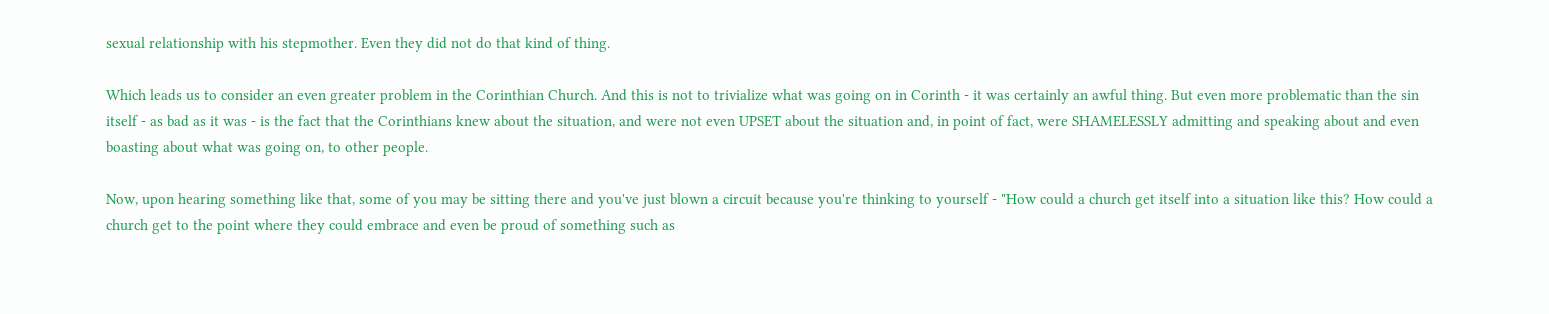sexual relationship with his stepmother. Even they did not do that kind of thing.

Which leads us to consider an even greater problem in the Corinthian Church. And this is not to trivialize what was going on in Corinth - it was certainly an awful thing. But even more problematic than the sin itself - as bad as it was - is the fact that the Corinthians knew about the situation, and were not even UPSET about the situation and, in point of fact, were SHAMELESSLY admitting and speaking about and even boasting about what was going on, to other people.

Now, upon hearing something like that, some of you may be sitting there and you've just blown a circuit because you're thinking to yourself - "How could a church get itself into a situation like this? How could a church get to the point where they could embrace and even be proud of something such as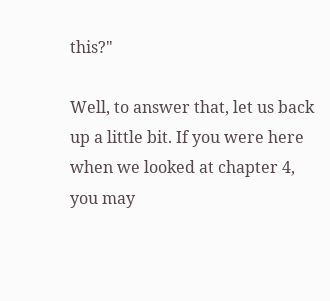this?"

Well, to answer that, let us back up a little bit. If you were here when we looked at chapter 4, you may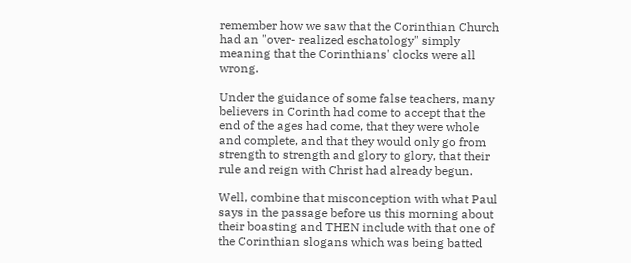remember how we saw that the Corinthian Church had an "over- realized eschatology" simply meaning that the Corinthians' clocks were all wrong.

Under the guidance of some false teachers, many believers in Corinth had come to accept that the end of the ages had come, that they were whole and complete, and that they would only go from strength to strength and glory to glory, that their rule and reign with Christ had already begun.

Well, combine that misconception with what Paul says in the passage before us this morning about their boasting and THEN include with that one of the Corinthian slogans which was being batted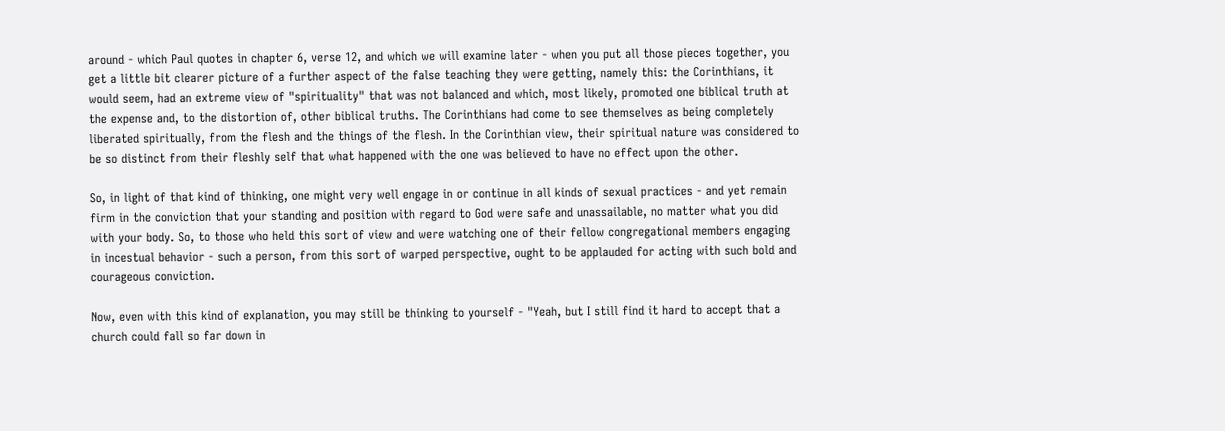around - which Paul quotes in chapter 6, verse 12, and which we will examine later - when you put all those pieces together, you get a little bit clearer picture of a further aspect of the false teaching they were getting, namely this: the Corinthians, it would seem, had an extreme view of "spirituality" that was not balanced and which, most likely, promoted one biblical truth at the expense and, to the distortion of, other biblical truths. The Corinthians had come to see themselves as being completely liberated spiritually, from the flesh and the things of the flesh. In the Corinthian view, their spiritual nature was considered to be so distinct from their fleshly self that what happened with the one was believed to have no effect upon the other.

So, in light of that kind of thinking, one might very well engage in or continue in all kinds of sexual practices - and yet remain firm in the conviction that your standing and position with regard to God were safe and unassailable, no matter what you did with your body. So, to those who held this sort of view and were watching one of their fellow congregational members engaging in incestual behavior - such a person, from this sort of warped perspective, ought to be applauded for acting with such bold and courageous conviction.

Now, even with this kind of explanation, you may still be thinking to yourself - "Yeah, but I still find it hard to accept that a church could fall so far down in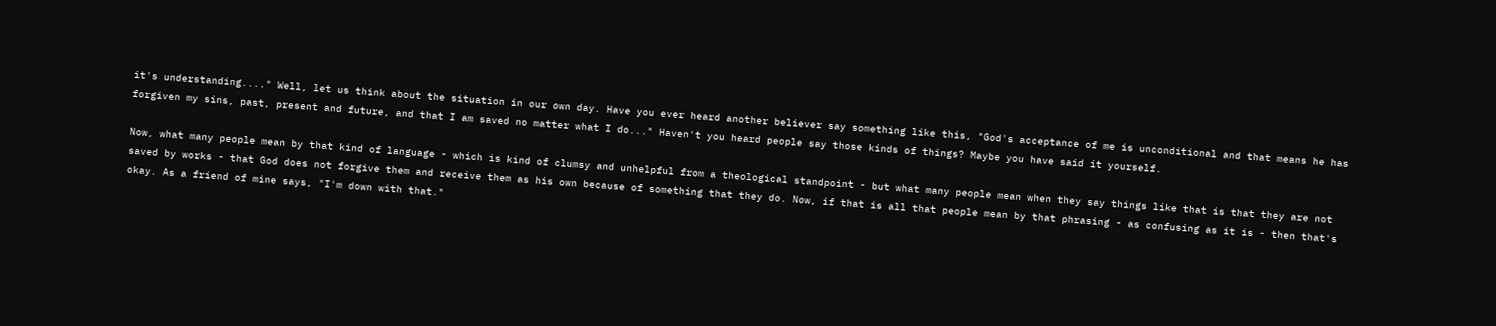it's understanding...." Well, let us think about the situation in our own day. Have you ever heard another believer say something like this, "God's acceptance of me is unconditional and that means he has forgiven my sins, past, present and future, and that I am saved no matter what I do..." Haven't you heard people say those kinds of things? Maybe you have said it yourself.

Now, what many people mean by that kind of language - which is kind of clumsy and unhelpful from a theological standpoint - but what many people mean when they say things like that is that they are not saved by works - that God does not forgive them and receive them as his own because of something that they do. Now, if that is all that people mean by that phrasing - as confusing as it is - then that's okay. As a friend of mine says, "I'm down with that."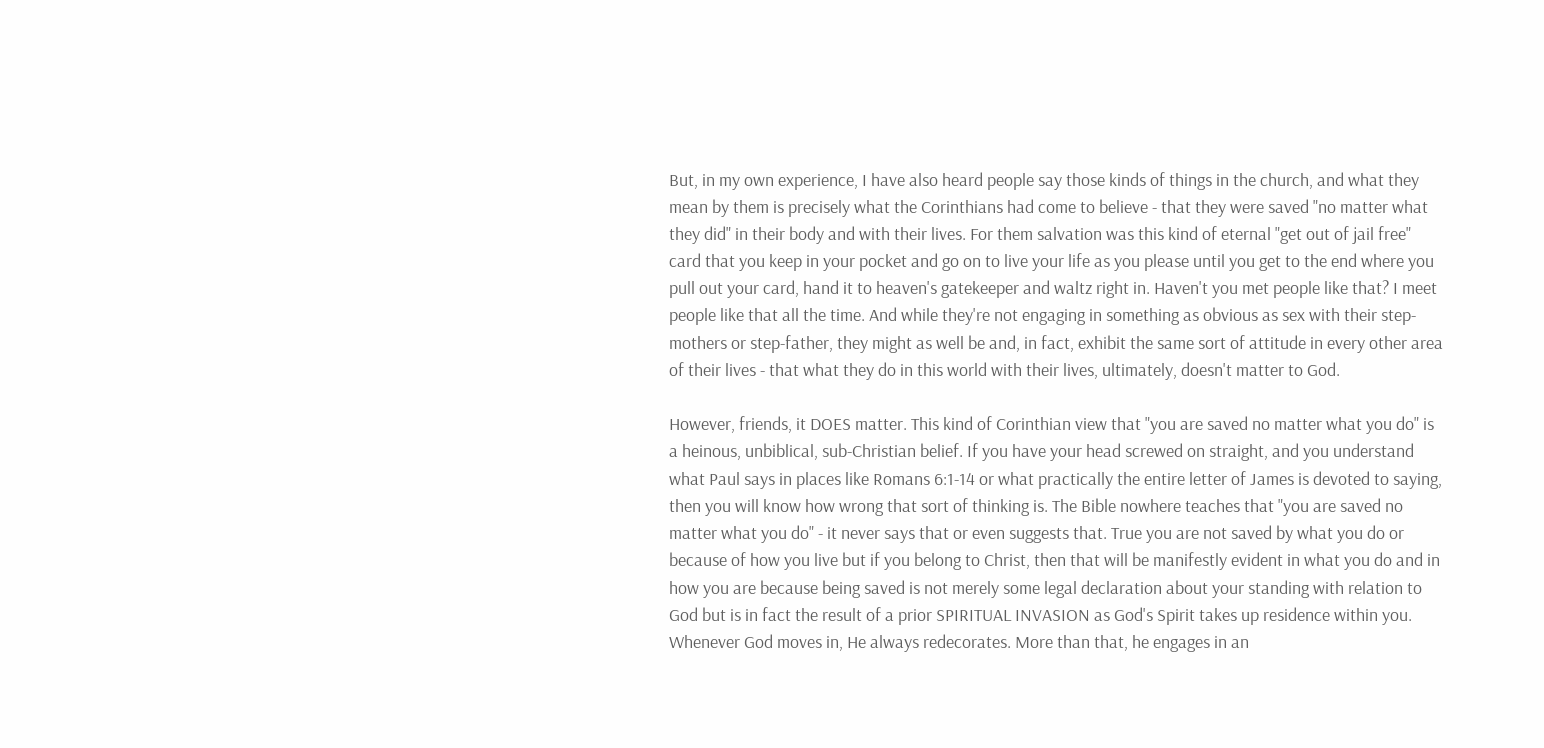But, in my own experience, I have also heard people say those kinds of things in the church, and what they mean by them is precisely what the Corinthians had come to believe - that they were saved "no matter what they did" in their body and with their lives. For them salvation was this kind of eternal "get out of jail free" card that you keep in your pocket and go on to live your life as you please until you get to the end where you pull out your card, hand it to heaven's gatekeeper and waltz right in. Haven't you met people like that? I meet people like that all the time. And while they're not engaging in something as obvious as sex with their step-mothers or step-father, they might as well be and, in fact, exhibit the same sort of attitude in every other area of their lives - that what they do in this world with their lives, ultimately, doesn't matter to God.

However, friends, it DOES matter. This kind of Corinthian view that "you are saved no matter what you do" is a heinous, unbiblical, sub-Christian belief. If you have your head screwed on straight, and you understand what Paul says in places like Romans 6:1-14 or what practically the entire letter of James is devoted to saying, then you will know how wrong that sort of thinking is. The Bible nowhere teaches that "you are saved no matter what you do" - it never says that or even suggests that. True you are not saved by what you do or because of how you live but if you belong to Christ, then that will be manifestly evident in what you do and in how you are because being saved is not merely some legal declaration about your standing with relation to God but is in fact the result of a prior SPIRITUAL INVASION as God's Spirit takes up residence within you. Whenever God moves in, He always redecorates. More than that, he engages in an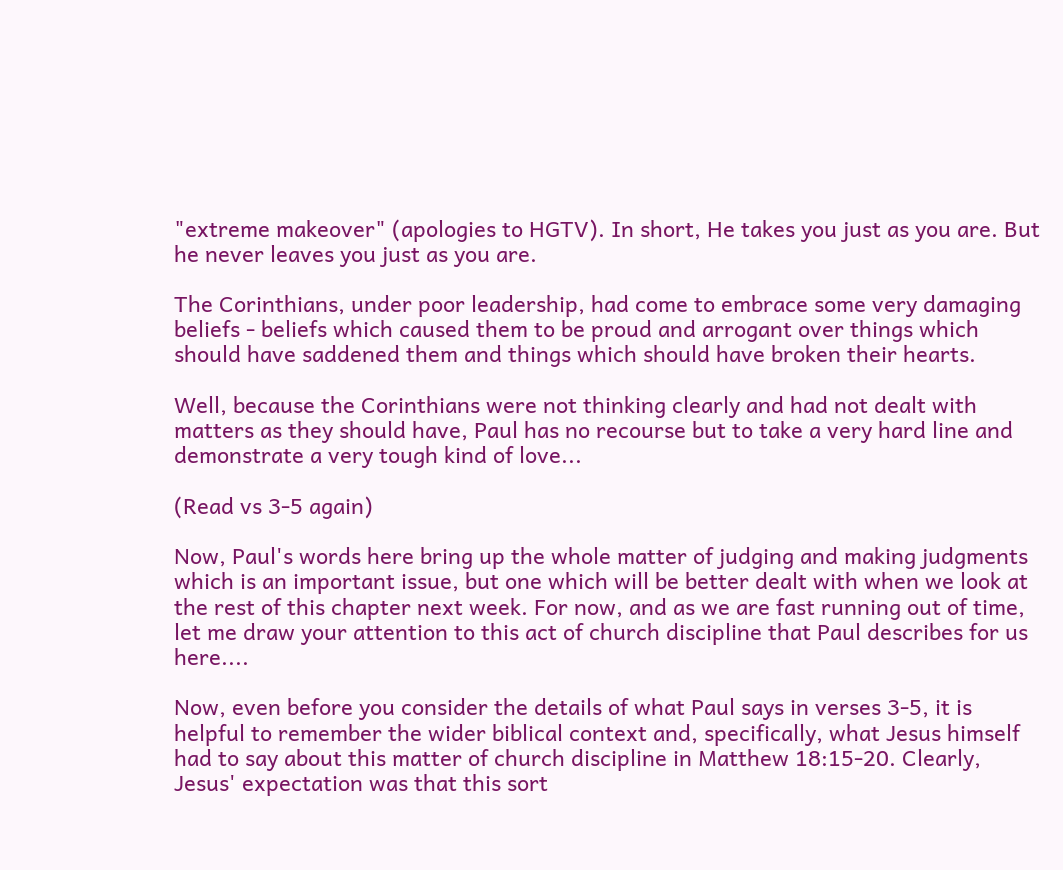"extreme makeover" (apologies to HGTV). In short, He takes you just as you are. But he never leaves you just as you are.

The Corinthians, under poor leadership, had come to embrace some very damaging beliefs - beliefs which caused them to be proud and arrogant over things which should have saddened them and things which should have broken their hearts.

Well, because the Corinthians were not thinking clearly and had not dealt with matters as they should have, Paul has no recourse but to take a very hard line and demonstrate a very tough kind of love...

(Read vs 3-5 again)

Now, Paul's words here bring up the whole matter of judging and making judgments which is an important issue, but one which will be better dealt with when we look at the rest of this chapter next week. For now, and as we are fast running out of time, let me draw your attention to this act of church discipline that Paul describes for us here....

Now, even before you consider the details of what Paul says in verses 3-5, it is helpful to remember the wider biblical context and, specifically, what Jesus himself had to say about this matter of church discipline in Matthew 18:15-20. Clearly, Jesus' expectation was that this sort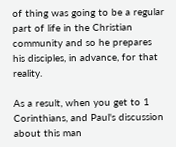of thing was going to be a regular part of life in the Christian community and so he prepares his disciples, in advance, for that reality.

As a result, when you get to 1 Corinthians, and Paul's discussion about this man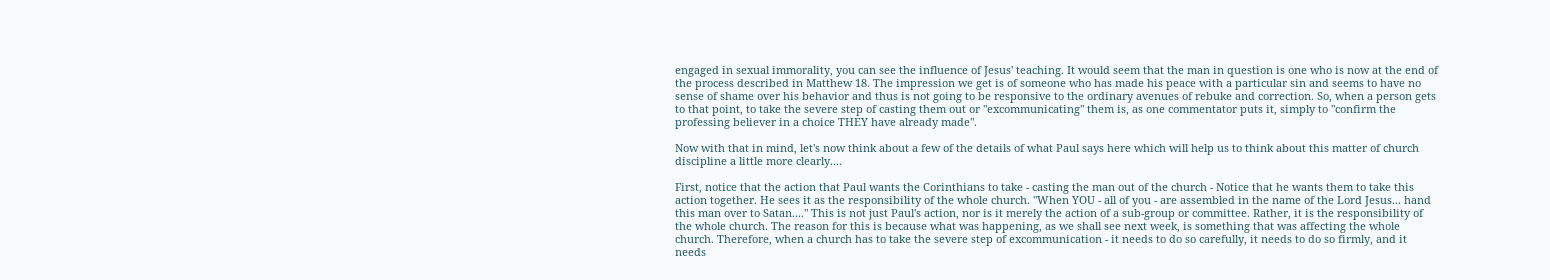engaged in sexual immorality, you can see the influence of Jesus' teaching. It would seem that the man in question is one who is now at the end of the process described in Matthew 18. The impression we get is of someone who has made his peace with a particular sin and seems to have no sense of shame over his behavior and thus is not going to be responsive to the ordinary avenues of rebuke and correction. So, when a person gets to that point, to take the severe step of casting them out or "excommunicating" them is, as one commentator puts it, simply to "confirm the professing believer in a choice THEY have already made".

Now with that in mind, let's now think about a few of the details of what Paul says here which will help us to think about this matter of church discipline a little more clearly....

First, notice that the action that Paul wants the Corinthians to take - casting the man out of the church - Notice that he wants them to take this action together. He sees it as the responsibility of the whole church. "When YOU - all of you - are assembled in the name of the Lord Jesus... hand this man over to Satan...." This is not just Paul's action, nor is it merely the action of a sub-group or committee. Rather, it is the responsibility of the whole church. The reason for this is because what was happening, as we shall see next week, is something that was affecting the whole church. Therefore, when a church has to take the severe step of excommunication - it needs to do so carefully, it needs to do so firmly, and it needs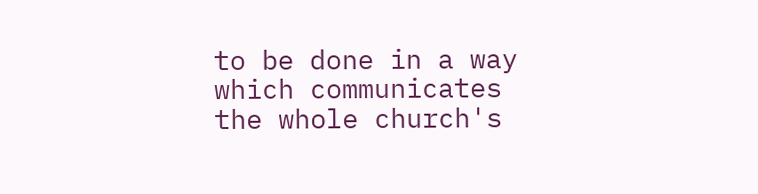to be done in a way which communicates the whole church's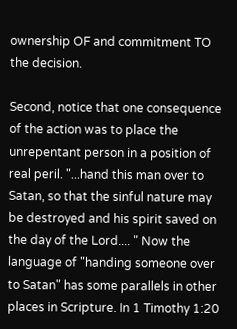ownership OF and commitment TO the decision.

Second, notice that one consequence of the action was to place the unrepentant person in a position of real peril. "...hand this man over to Satan, so that the sinful nature may be destroyed and his spirit saved on the day of the Lord.... " Now the language of "handing someone over to Satan" has some parallels in other places in Scripture. In 1 Timothy 1:20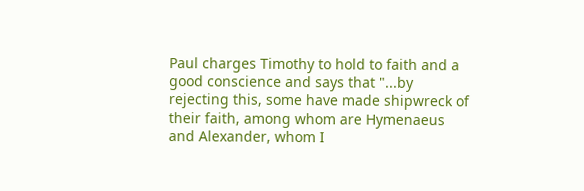Paul charges Timothy to hold to faith and a good conscience and says that "...by rejecting this, some have made shipwreck of their faith, among whom are Hymenaeus and Alexander, whom I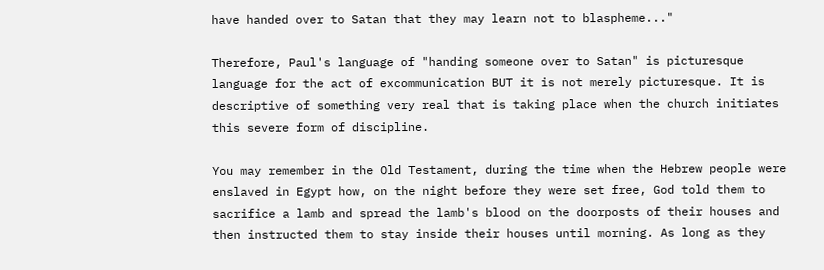have handed over to Satan that they may learn not to blaspheme..."

Therefore, Paul's language of "handing someone over to Satan" is picturesque language for the act of excommunication BUT it is not merely picturesque. It is descriptive of something very real that is taking place when the church initiates this severe form of discipline.

You may remember in the Old Testament, during the time when the Hebrew people were enslaved in Egypt how, on the night before they were set free, God told them to sacrifice a lamb and spread the lamb's blood on the doorposts of their houses and then instructed them to stay inside their houses until morning. As long as they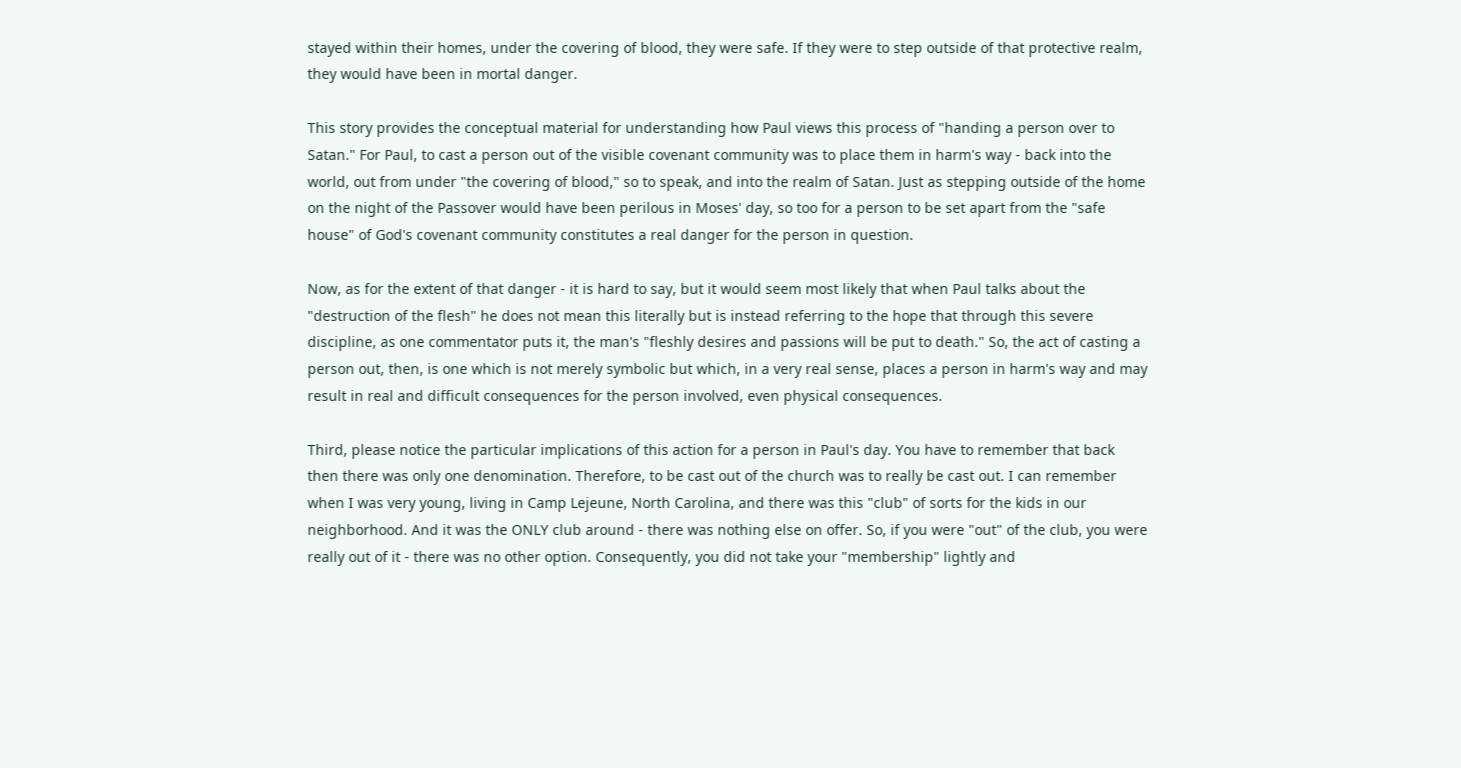stayed within their homes, under the covering of blood, they were safe. If they were to step outside of that protective realm, they would have been in mortal danger.

This story provides the conceptual material for understanding how Paul views this process of "handing a person over to Satan." For Paul, to cast a person out of the visible covenant community was to place them in harm's way - back into the world, out from under "the covering of blood," so to speak, and into the realm of Satan. Just as stepping outside of the home on the night of the Passover would have been perilous in Moses' day, so too for a person to be set apart from the "safe house" of God's covenant community constitutes a real danger for the person in question.

Now, as for the extent of that danger - it is hard to say, but it would seem most likely that when Paul talks about the "destruction of the flesh" he does not mean this literally but is instead referring to the hope that through this severe discipline, as one commentator puts it, the man's "fleshly desires and passions will be put to death." So, the act of casting a person out, then, is one which is not merely symbolic but which, in a very real sense, places a person in harm's way and may result in real and difficult consequences for the person involved, even physical consequences.

Third, please notice the particular implications of this action for a person in Paul's day. You have to remember that back then there was only one denomination. Therefore, to be cast out of the church was to really be cast out. I can remember when I was very young, living in Camp Lejeune, North Carolina, and there was this "club" of sorts for the kids in our neighborhood. And it was the ONLY club around - there was nothing else on offer. So, if you were "out" of the club, you were really out of it - there was no other option. Consequently, you did not take your "membership" lightly and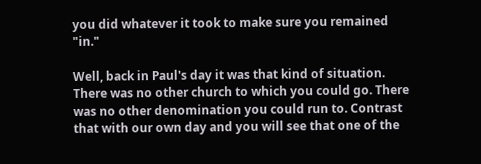you did whatever it took to make sure you remained "in."

Well, back in Paul's day it was that kind of situation. There was no other church to which you could go. There was no other denomination you could run to. Contrast that with our own day and you will see that one of the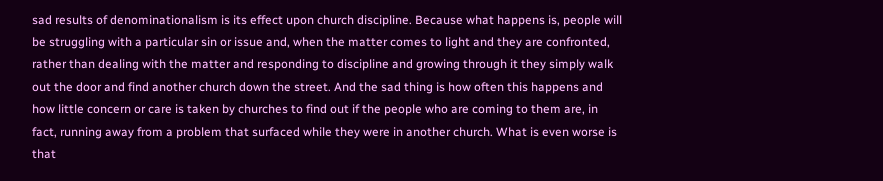sad results of denominationalism is its effect upon church discipline. Because what happens is, people will be struggling with a particular sin or issue and, when the matter comes to light and they are confronted, rather than dealing with the matter and responding to discipline and growing through it they simply walk out the door and find another church down the street. And the sad thing is how often this happens and how little concern or care is taken by churches to find out if the people who are coming to them are, in fact, running away from a problem that surfaced while they were in another church. What is even worse is that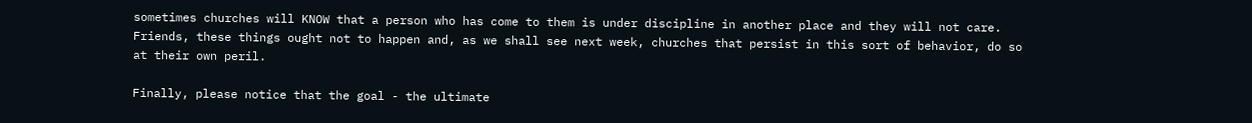sometimes churches will KNOW that a person who has come to them is under discipline in another place and they will not care. Friends, these things ought not to happen and, as we shall see next week, churches that persist in this sort of behavior, do so at their own peril.

Finally, please notice that the goal - the ultimate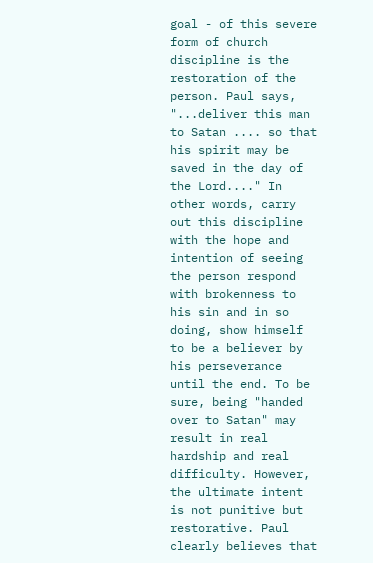goal - of this severe form of church discipline is the restoration of the person. Paul says, "...deliver this man to Satan .... so that his spirit may be saved in the day of the Lord...." In other words, carry out this discipline with the hope and intention of seeing the person respond with brokenness to his sin and in so doing, show himself to be a believer by his perseverance until the end. To be sure, being "handed over to Satan" may result in real hardship and real difficulty. However, the ultimate intent is not punitive but restorative. Paul clearly believes that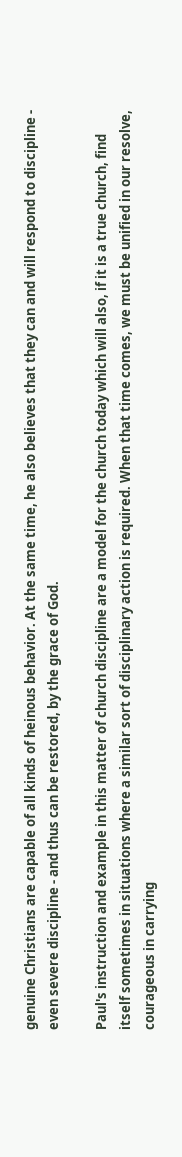genuine Christians are capable of all kinds of heinous behavior. At the same time, he also believes that they can and will respond to discipline - even severe discipline - and thus can be restored, by the grace of God.

Paul's instruction and example in this matter of church discipline are a model for the church today which will also, if it is a true church, find itself sometimes in situations where a similar sort of disciplinary action is required. When that time comes, we must be unified in our resolve, courageous in carrying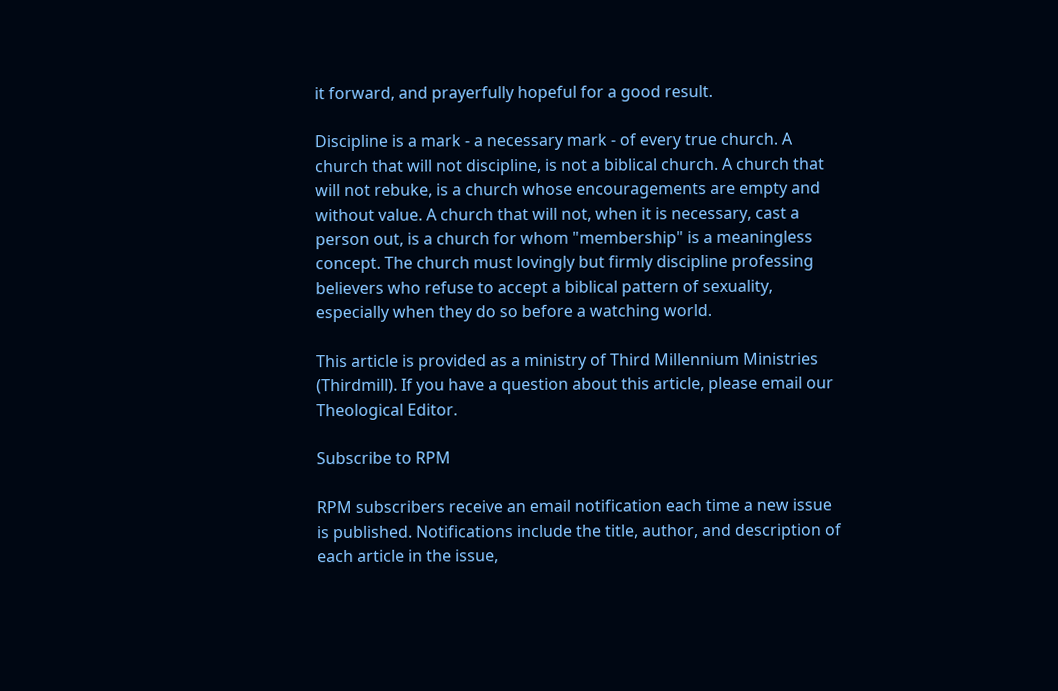it forward, and prayerfully hopeful for a good result.

Discipline is a mark - a necessary mark - of every true church. A church that will not discipline, is not a biblical church. A church that will not rebuke, is a church whose encouragements are empty and without value. A church that will not, when it is necessary, cast a person out, is a church for whom "membership" is a meaningless concept. The church must lovingly but firmly discipline professing believers who refuse to accept a biblical pattern of sexuality, especially when they do so before a watching world.

This article is provided as a ministry of Third Millennium Ministries (Thirdmill). If you have a question about this article, please email our Theological Editor.

Subscribe to RPM

RPM subscribers receive an email notification each time a new issue is published. Notifications include the title, author, and description of each article in the issue,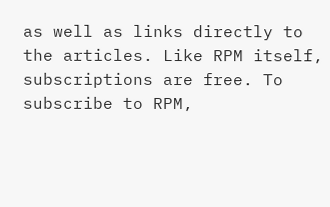as well as links directly to the articles. Like RPM itself, subscriptions are free. To subscribe to RPM,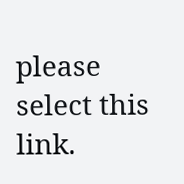please select this link.